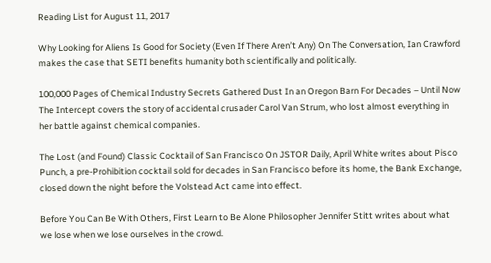Reading List for August 11, 2017

Why Looking for Aliens Is Good for Society (Even If There Aren’t Any) On The Conversation, Ian Crawford makes the case that SETI benefits humanity both scientifically and politically.

100,000 Pages of Chemical Industry Secrets Gathered Dust In an Oregon Barn For Decades – Until Now The Intercept covers the story of accidental crusader Carol Van Strum, who lost almost everything in her battle against chemical companies.

The Lost (and Found) Classic Cocktail of San Francisco On JSTOR Daily, April White writes about Pisco Punch, a pre-Prohibition cocktail sold for decades in San Francisco before its home, the Bank Exchange, closed down the night before the Volstead Act came into effect.

Before You Can Be With Others, First Learn to Be Alone Philosopher Jennifer Stitt writes about what we lose when we lose ourselves in the crowd.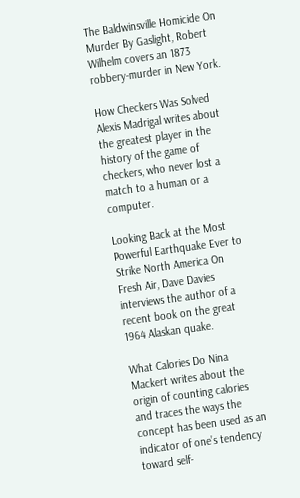The Baldwinsville Homicide On Murder By Gaslight, Robert Wilhelm covers an 1873 robbery-murder in New York.

How Checkers Was Solved Alexis Madrigal writes about the greatest player in the history of the game of checkers, who never lost a match to a human or a computer.

Looking Back at the Most Powerful Earthquake Ever to Strike North America On Fresh Air, Dave Davies interviews the author of a recent book on the great 1964 Alaskan quake.

What Calories Do Nina Mackert writes about the origin of counting calories and traces the ways the concept has been used as an indicator of one’s tendency toward self-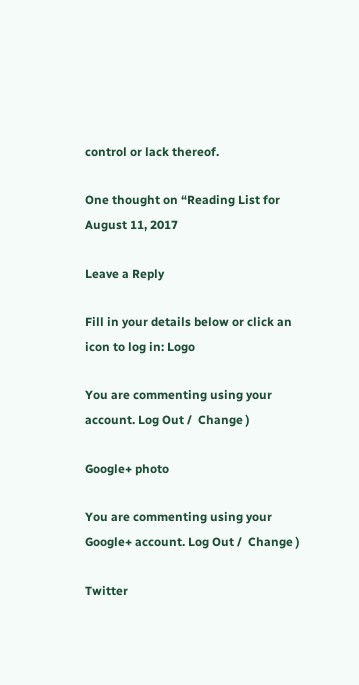control or lack thereof.

One thought on “Reading List for August 11, 2017

Leave a Reply

Fill in your details below or click an icon to log in: Logo

You are commenting using your account. Log Out /  Change )

Google+ photo

You are commenting using your Google+ account. Log Out /  Change )

Twitter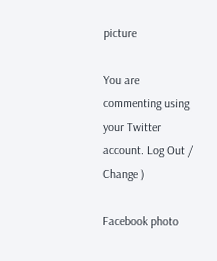picture

You are commenting using your Twitter account. Log Out /  Change )

Facebook photo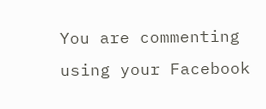You are commenting using your Facebook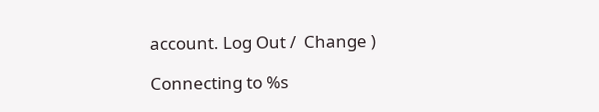account. Log Out /  Change )

Connecting to %s